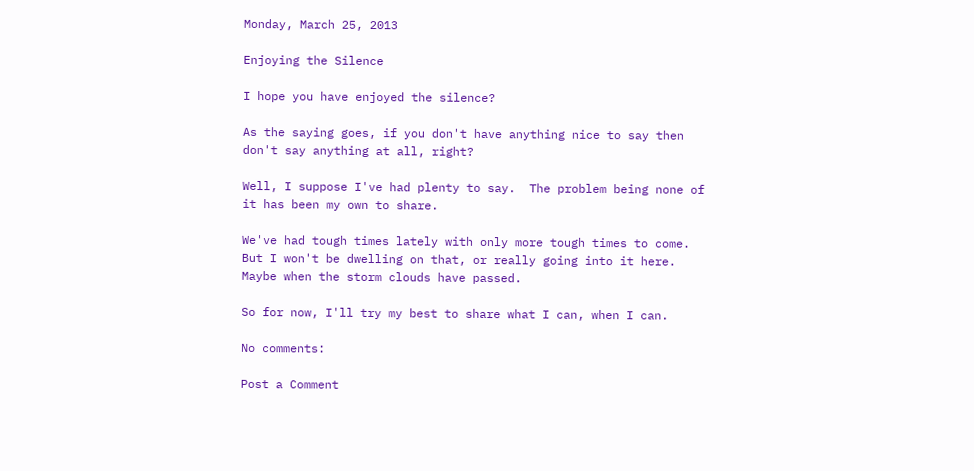Monday, March 25, 2013

Enjoying the Silence

I hope you have enjoyed the silence?

As the saying goes, if you don't have anything nice to say then don't say anything at all, right?

Well, I suppose I've had plenty to say.  The problem being none of it has been my own to share.

We've had tough times lately with only more tough times to come.  But I won't be dwelling on that, or really going into it here.  Maybe when the storm clouds have passed.

So for now, I'll try my best to share what I can, when I can.

No comments:

Post a Comment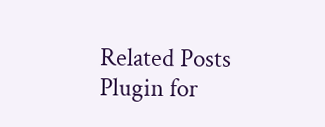Related Posts Plugin for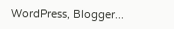WordPress, Blogger...